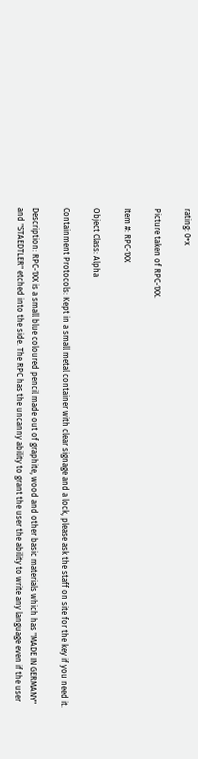rating: 0+x

Picture taken of RPC-1XX.

Item #: RPC-1XX

Object Class: Alpha

Containment Protocols: Kept in a small metal container with clear signage and a lock, please ask the staff on site for the key if you need it.

Description: RPC-1XX is a small blue coloured pencil made out of graphite, wood and other basic materials which has "MADE IN GERMANY" and "STAEDTLER" etched into the side. The RPC has the uncanny ability to grant the user the ability to write any language even if the user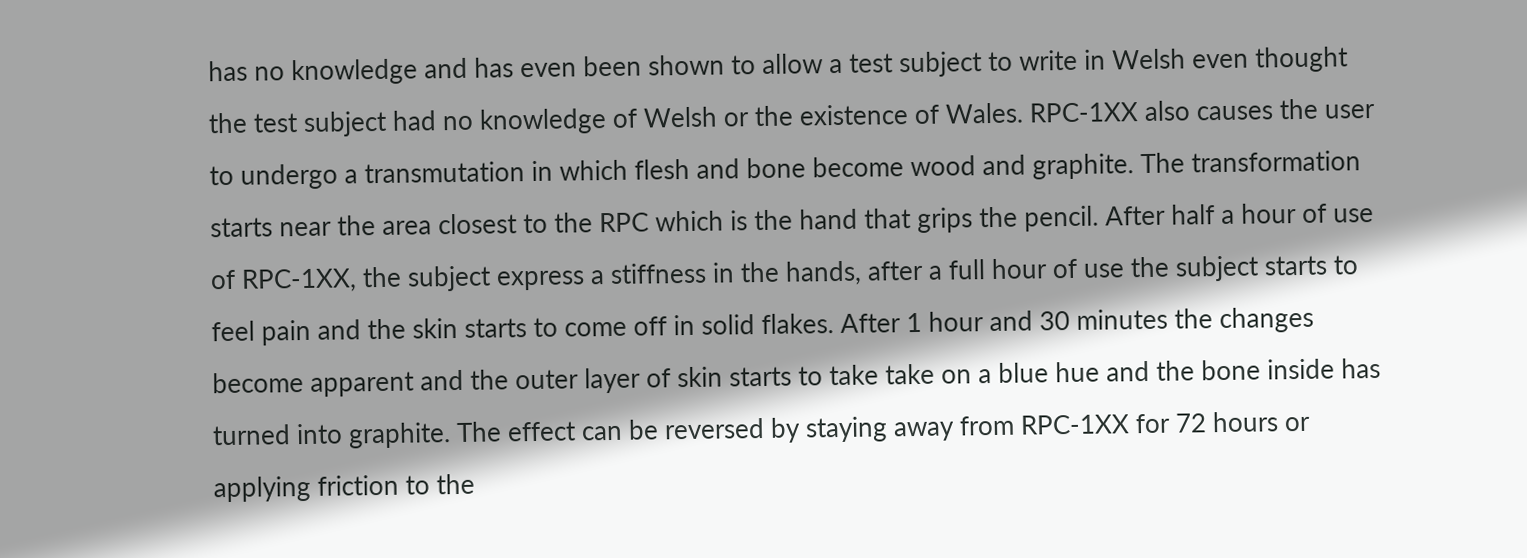has no knowledge and has even been shown to allow a test subject to write in Welsh even thought the test subject had no knowledge of Welsh or the existence of Wales. RPC-1XX also causes the user to undergo a transmutation in which flesh and bone become wood and graphite. The transformation starts near the area closest to the RPC which is the hand that grips the pencil. After half a hour of use of RPC-1XX, the subject express a stiffness in the hands, after a full hour of use the subject starts to feel pain and the skin starts to come off in solid flakes. After 1 hour and 30 minutes the changes become apparent and the outer layer of skin starts to take take on a blue hue and the bone inside has turned into graphite. The effect can be reversed by staying away from RPC-1XX for 72 hours or applying friction to the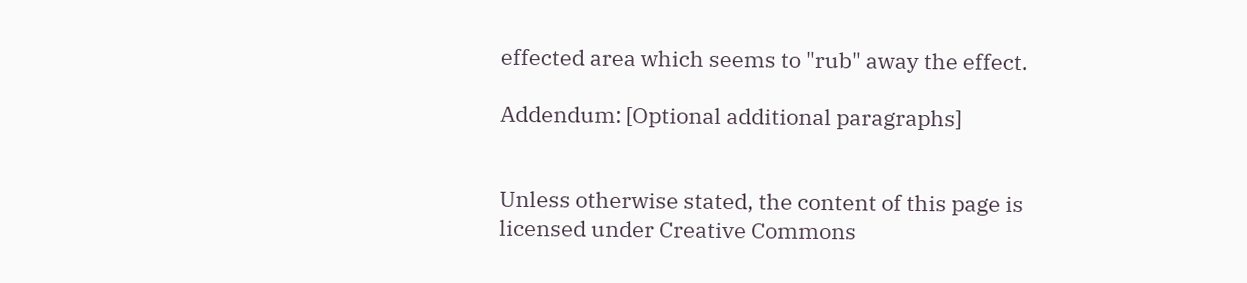effected area which seems to "rub" away the effect.

Addendum: [Optional additional paragraphs]


Unless otherwise stated, the content of this page is licensed under Creative Commons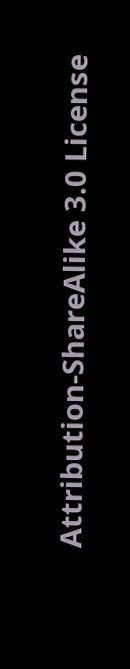Attribution-ShareAlike 3.0 License